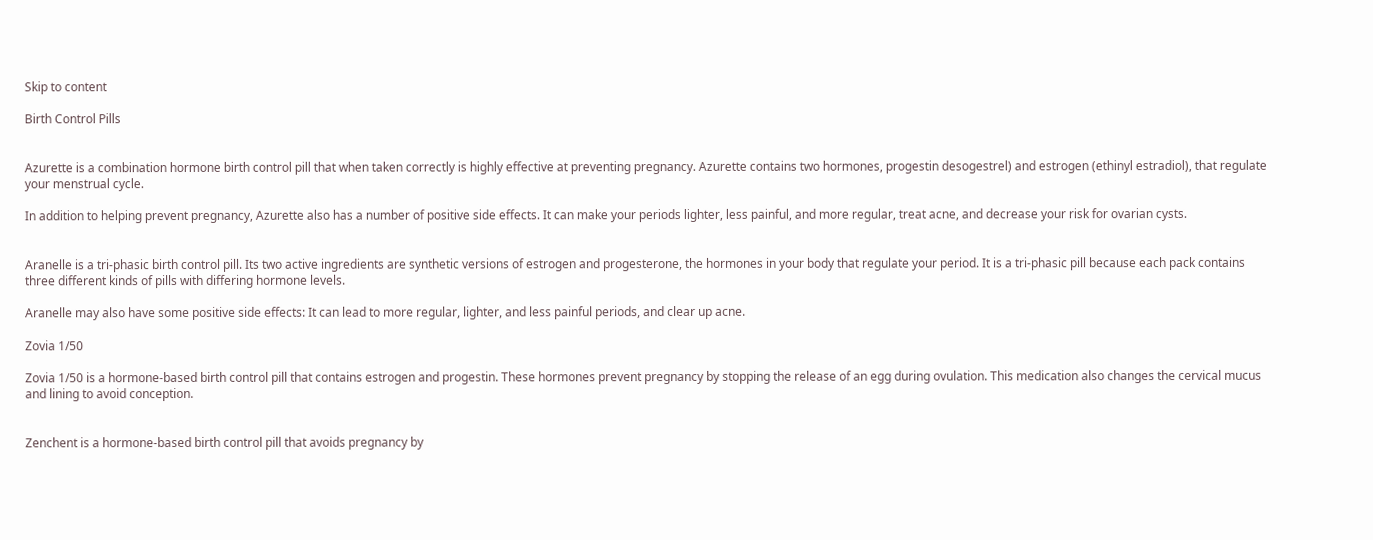Skip to content

Birth Control Pills


Azurette is a combination hormone birth control pill that when taken correctly is highly effective at preventing pregnancy. Azurette contains two hormones, progestin desogestrel) and estrogen (ethinyl estradiol), that regulate your menstrual cycle.

In addition to helping prevent pregnancy, Azurette also has a number of positive side effects. It can make your periods lighter, less painful, and more regular, treat acne, and decrease your risk for ovarian cysts.


Aranelle is a tri-phasic birth control pill. Its two active ingredients are synthetic versions of estrogen and progesterone, the hormones in your body that regulate your period. It is a tri-phasic pill because each pack contains three different kinds of pills with differing hormone levels.

Aranelle may also have some positive side effects: It can lead to more regular, lighter, and less painful periods, and clear up acne.

Zovia 1/50

Zovia 1/50 is a hormone-based birth control pill that contains estrogen and progestin. These hormones prevent pregnancy by stopping the release of an egg during ovulation. This medication also changes the cervical mucus and lining to avoid conception.


Zenchent is a hormone-based birth control pill that avoids pregnancy by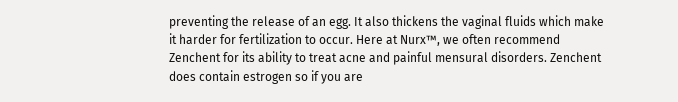preventing the release of an egg. It also thickens the vaginal fluids which make it harder for fertilization to occur. Here at Nurx™, we often recommend Zenchent for its ability to treat acne and painful mensural disorders. Zenchent does contain estrogen so if you are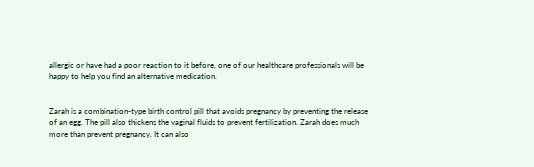allergic or have had a poor reaction to it before, one of our healthcare professionals will be happy to help you find an alternative medication.


Zarah is a combination-type birth control pill that avoids pregnancy by preventing the release of an egg. The pill also thickens the vaginal fluids to prevent fertilization. Zarah does much more than prevent pregnancy. It can also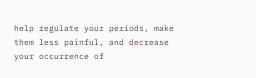help regulate your periods, make them less painful, and decrease your occurrence of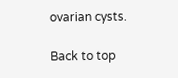ovarian cysts.

Back to top